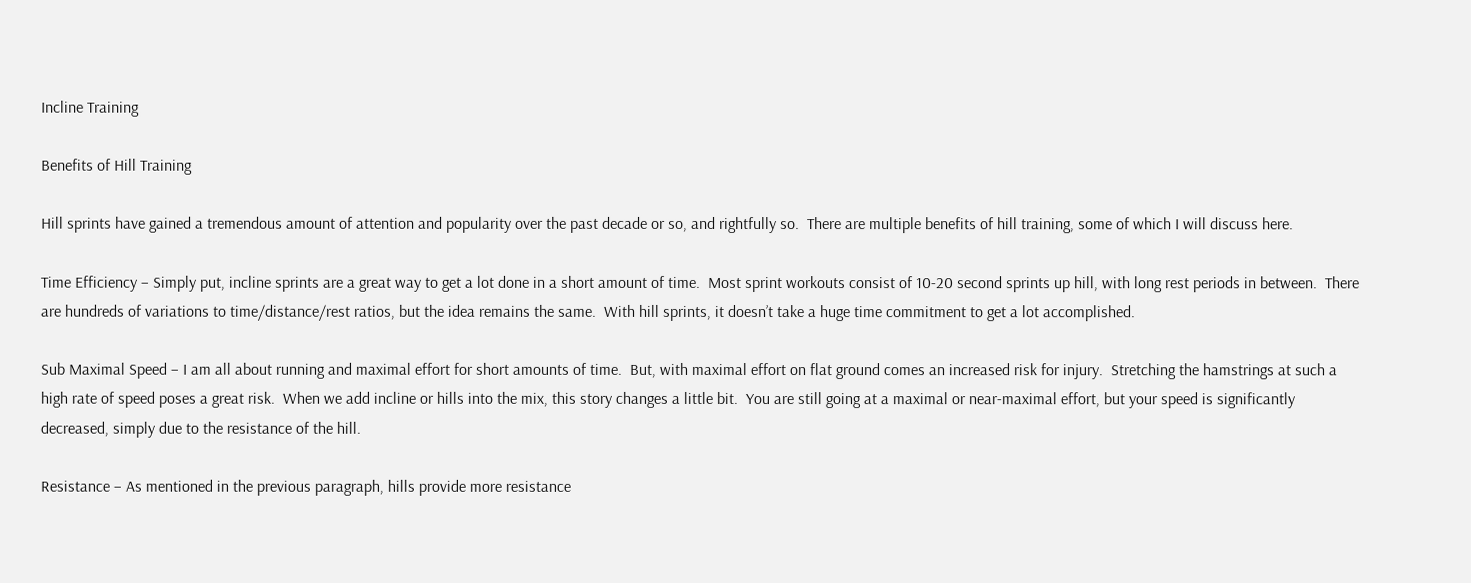Incline Training

Benefits of Hill Training

Hill sprints have gained a tremendous amount of attention and popularity over the past decade or so, and rightfully so.  There are multiple benefits of hill training, some of which I will discuss here.

Time Efficiency – Simply put, incline sprints are a great way to get a lot done in a short amount of time.  Most sprint workouts consist of 10-20 second sprints up hill, with long rest periods in between.  There are hundreds of variations to time/distance/rest ratios, but the idea remains the same.  With hill sprints, it doesn’t take a huge time commitment to get a lot accomplished.

Sub Maximal Speed – I am all about running and maximal effort for short amounts of time.  But, with maximal effort on flat ground comes an increased risk for injury.  Stretching the hamstrings at such a high rate of speed poses a great risk.  When we add incline or hills into the mix, this story changes a little bit.  You are still going at a maximal or near-maximal effort, but your speed is significantly decreased, simply due to the resistance of the hill.

Resistance – As mentioned in the previous paragraph, hills provide more resistance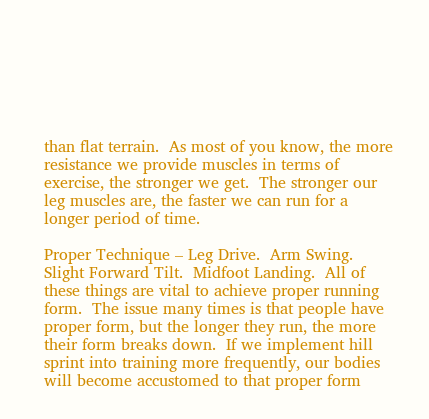than flat terrain.  As most of you know, the more resistance we provide muscles in terms of exercise, the stronger we get.  The stronger our leg muscles are, the faster we can run for a longer period of time.

Proper Technique – Leg Drive.  Arm Swing.  Slight Forward Tilt.  Midfoot Landing.  All of these things are vital to achieve proper running form.  The issue many times is that people have proper form, but the longer they run, the more their form breaks down.  If we implement hill sprint into training more frequently, our bodies will become accustomed to that proper form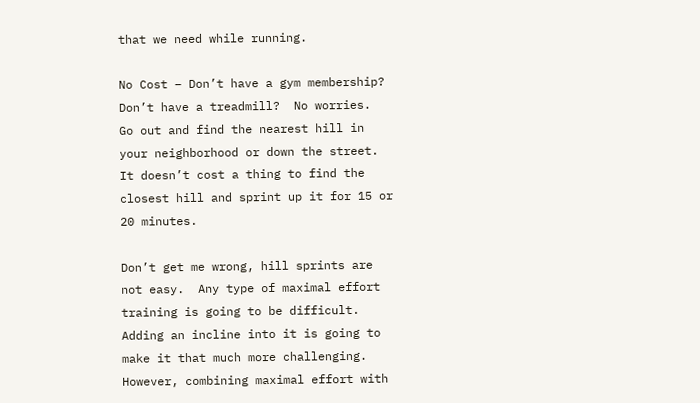that we need while running.

No Cost – Don’t have a gym membership?  Don’t have a treadmill?  No worries.  Go out and find the nearest hill in your neighborhood or down the street.  It doesn’t cost a thing to find the closest hill and sprint up it for 15 or 20 minutes.

Don’t get me wrong, hill sprints are not easy.  Any type of maximal effort training is going to be difficult.  Adding an incline into it is going to make it that much more challenging.  However, combining maximal effort with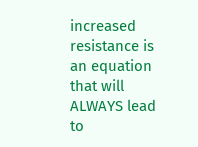increased resistance is an equation that will ALWAYS lead to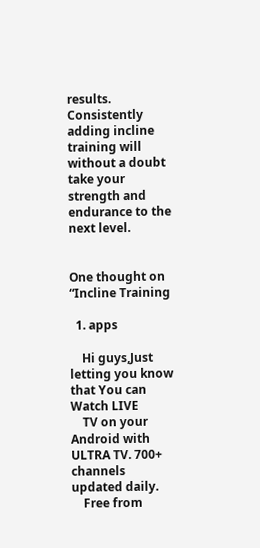results.  Consistently adding incline training will without a doubt take your strength and endurance to the next level.


One thought on “Incline Training

  1. apps

    Hi guys,Just letting you know that You can Watch LIVE
    TV on your Android with ULTRA TV. 700+ channels updated daily.
    Free from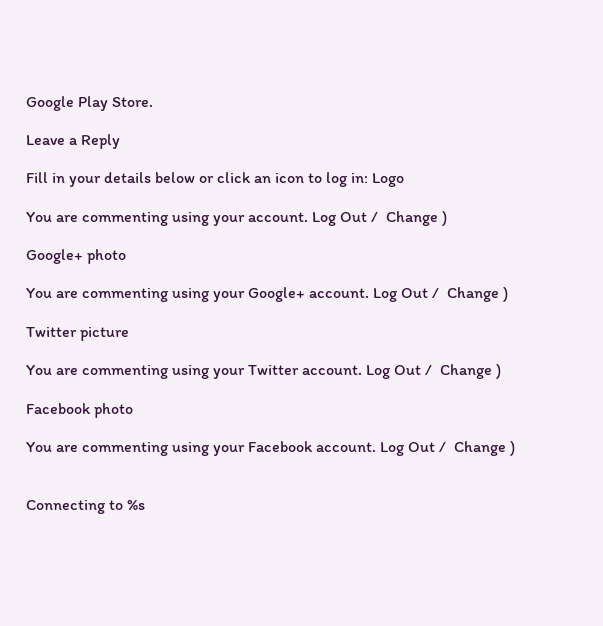Google Play Store.

Leave a Reply

Fill in your details below or click an icon to log in: Logo

You are commenting using your account. Log Out /  Change )

Google+ photo

You are commenting using your Google+ account. Log Out /  Change )

Twitter picture

You are commenting using your Twitter account. Log Out /  Change )

Facebook photo

You are commenting using your Facebook account. Log Out /  Change )


Connecting to %s